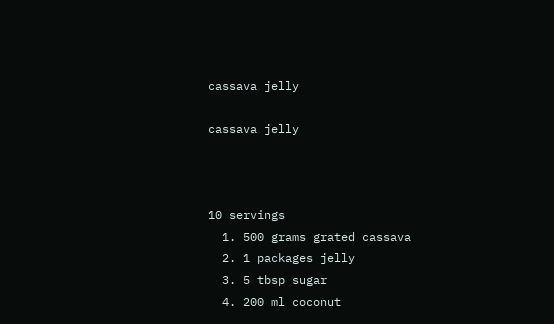cassava jelly

cassava jelly



10 servings
  1. 500 grams grated cassava
  2. 1 packages jelly
  3. 5 tbsp sugar
  4. 200 ml coconut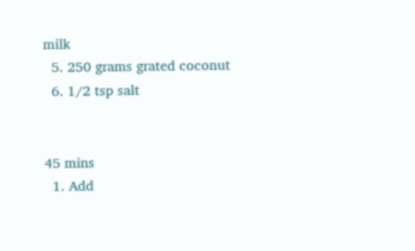milk
  5. 250 grams grated coconut
  6. 1/2 tsp salt


45 mins
  1. Add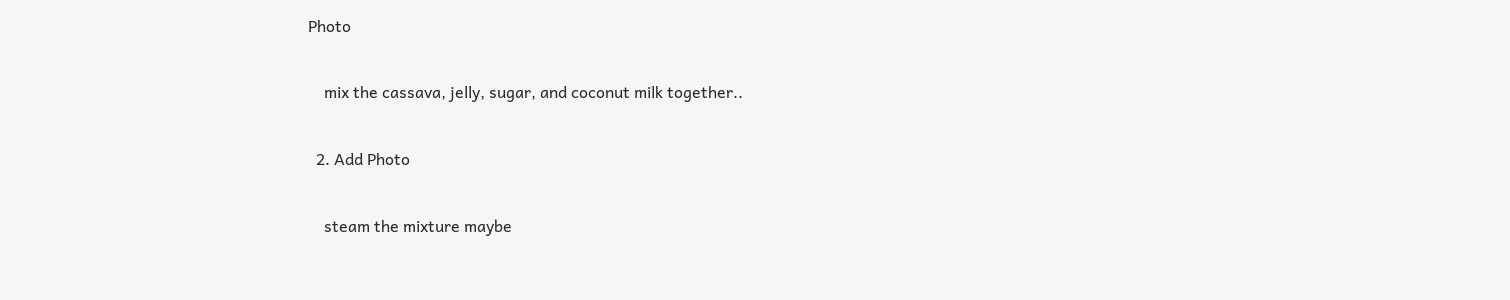Photo

    mix the cassava, jelly, sugar, and coconut milk together..

  2. Add Photo

    steam the mixture maybe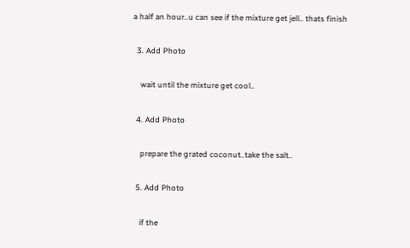a half an hour..u can see if the mixture get jell.. thats finish

  3. Add Photo

    wait until the mixture get cool..

  4. Add Photo

    prepare the grated coconut..take the salt..

  5. Add Photo

    if the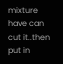mixture have can cut it..then put in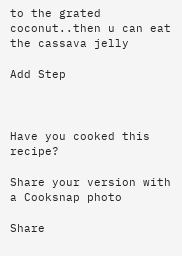to the grated coconut..then u can eat the cassava jelly

Add Step



Have you cooked this recipe?

Share your version with a Cooksnap photo

Share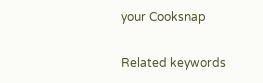your Cooksnap

Related keywords